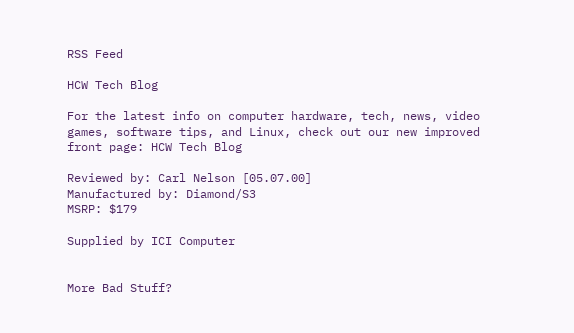RSS Feed

HCW Tech Blog

For the latest info on computer hardware, tech, news, video games, software tips, and Linux, check out our new improved front page: HCW Tech Blog

Reviewed by: Carl Nelson [05.07.00]
Manufactured by: Diamond/S3
MSRP: $179

Supplied by ICI Computer


More Bad Stuff?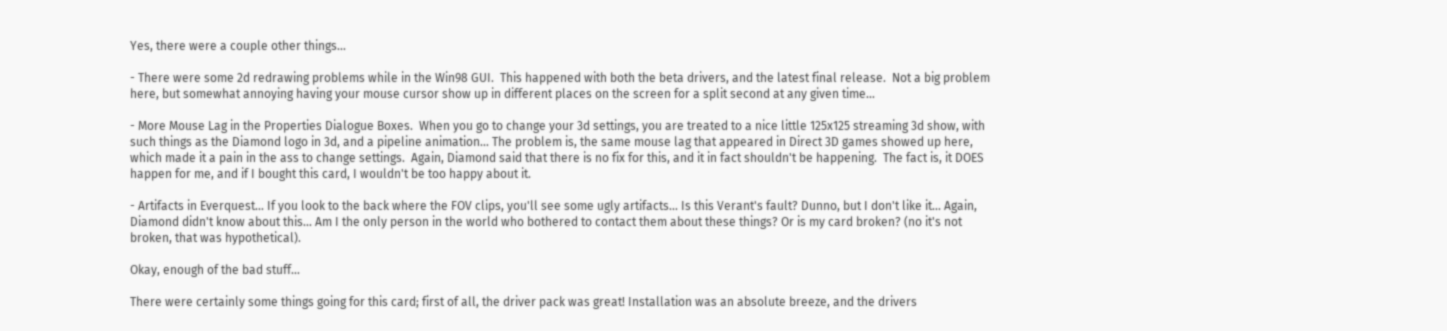Yes, there were a couple other things...

- There were some 2d redrawing problems while in the Win98 GUI.  This happened with both the beta drivers, and the latest final release.  Not a big problem here, but somewhat annoying having your mouse cursor show up in different places on the screen for a split second at any given time...

- More Mouse Lag in the Properties Dialogue Boxes.  When you go to change your 3d settings, you are treated to a nice little 125x125 streaming 3d show, with such things as the Diamond logo in 3d, and a pipeline animation... The problem is, the same mouse lag that appeared in Direct 3D games showed up here, which made it a pain in the ass to change settings.  Again, Diamond said that there is no fix for this, and it in fact shouldn't be happening.  The fact is, it DOES happen for me, and if I bought this card, I wouldn't be too happy about it.

- Artifacts in Everquest... If you look to the back where the FOV clips, you'll see some ugly artifacts... Is this Verant's fault? Dunno, but I don't like it... Again, Diamond didn't know about this... Am I the only person in the world who bothered to contact them about these things? Or is my card broken? (no it's not broken, that was hypothetical).

Okay, enough of the bad stuff...

There were certainly some things going for this card; first of all, the driver pack was great! Installation was an absolute breeze, and the drivers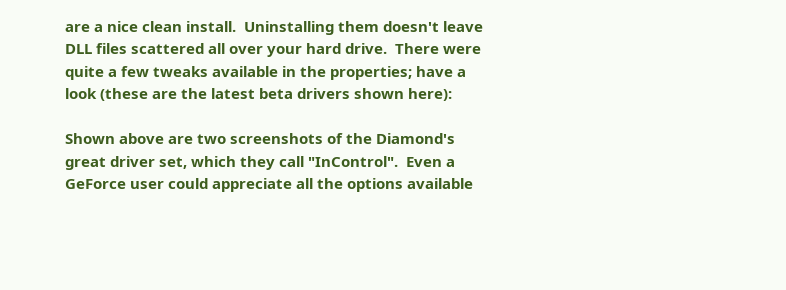are a nice clean install.  Uninstalling them doesn't leave DLL files scattered all over your hard drive.  There were quite a few tweaks available in the properties; have a look (these are the latest beta drivers shown here):

Shown above are two screenshots of the Diamond's great driver set, which they call "InControl".  Even a GeForce user could appreciate all the options available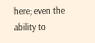here; even the ability to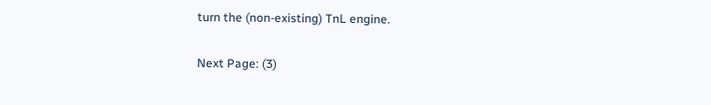turn the (non-existing) TnL engine.

Next Page: (3)